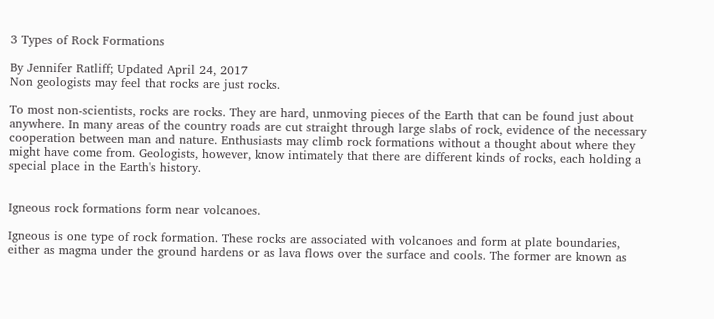3 Types of Rock Formations

By Jennifer Ratliff; Updated April 24, 2017
Non geologists may feel that rocks are just rocks.

To most non-scientists, rocks are rocks. They are hard, unmoving pieces of the Earth that can be found just about anywhere. In many areas of the country roads are cut straight through large slabs of rock, evidence of the necessary cooperation between man and nature. Enthusiasts may climb rock formations without a thought about where they might have come from. Geologists, however, know intimately that there are different kinds of rocks, each holding a special place in the Earth's history.


Igneous rock formations form near volcanoes.

Igneous is one type of rock formation. These rocks are associated with volcanoes and form at plate boundaries, either as magma under the ground hardens or as lava flows over the surface and cools. The former are known as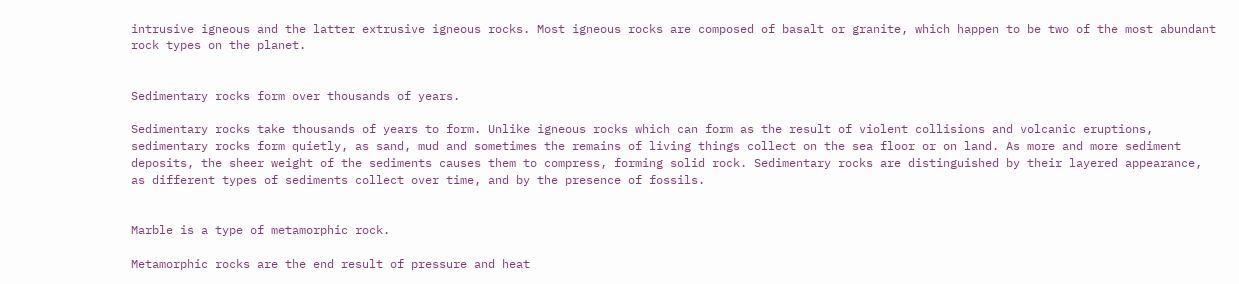intrusive igneous and the latter extrusive igneous rocks. Most igneous rocks are composed of basalt or granite, which happen to be two of the most abundant rock types on the planet.


Sedimentary rocks form over thousands of years.

Sedimentary rocks take thousands of years to form. Unlike igneous rocks which can form as the result of violent collisions and volcanic eruptions, sedimentary rocks form quietly, as sand, mud and sometimes the remains of living things collect on the sea floor or on land. As more and more sediment deposits, the sheer weight of the sediments causes them to compress, forming solid rock. Sedimentary rocks are distinguished by their layered appearance, as different types of sediments collect over time, and by the presence of fossils.


Marble is a type of metamorphic rock.

Metamorphic rocks are the end result of pressure and heat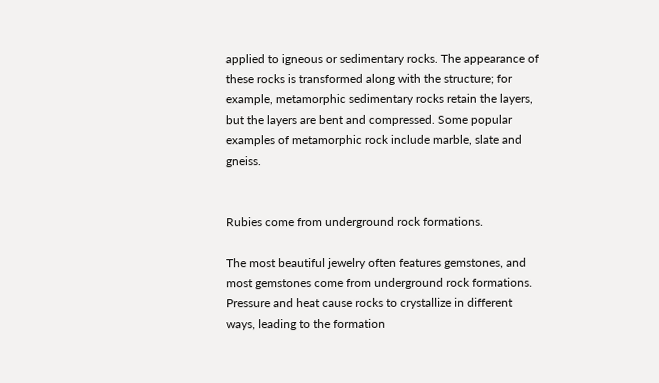applied to igneous or sedimentary rocks. The appearance of these rocks is transformed along with the structure; for example, metamorphic sedimentary rocks retain the layers, but the layers are bent and compressed. Some popular examples of metamorphic rock include marble, slate and gneiss.


Rubies come from underground rock formations.

The most beautiful jewelry often features gemstones, and most gemstones come from underground rock formations. Pressure and heat cause rocks to crystallize in different ways, leading to the formation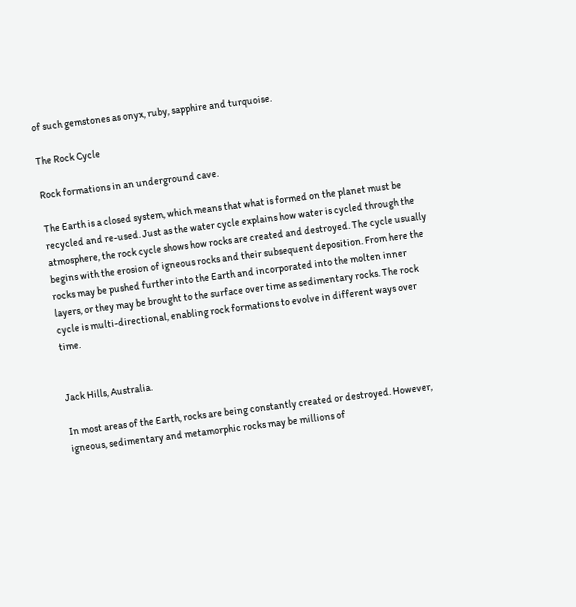of such gemstones as onyx, ruby, sapphire and turquoise.

The Rock Cycle

Rock formations in an underground cave.

The Earth is a closed system, which means that what is formed on the planet must be recycled and re-used. Just as the water cycle explains how water is cycled through the atmosphere, the rock cycle shows how rocks are created and destroyed. The cycle usually begins with the erosion of igneous rocks and their subsequent deposition. From here the rocks may be pushed further into the Earth and incorporated into the molten inner layers, or they may be brought to the surface over time as sedimentary rocks. The rock cycle is multi-directional, enabling rock formations to evolve in different ways over time.


Jack Hills, Australia.

In most areas of the Earth, rocks are being constantly created or destroyed. However, igneous, sedimentary and metamorphic rocks may be millions of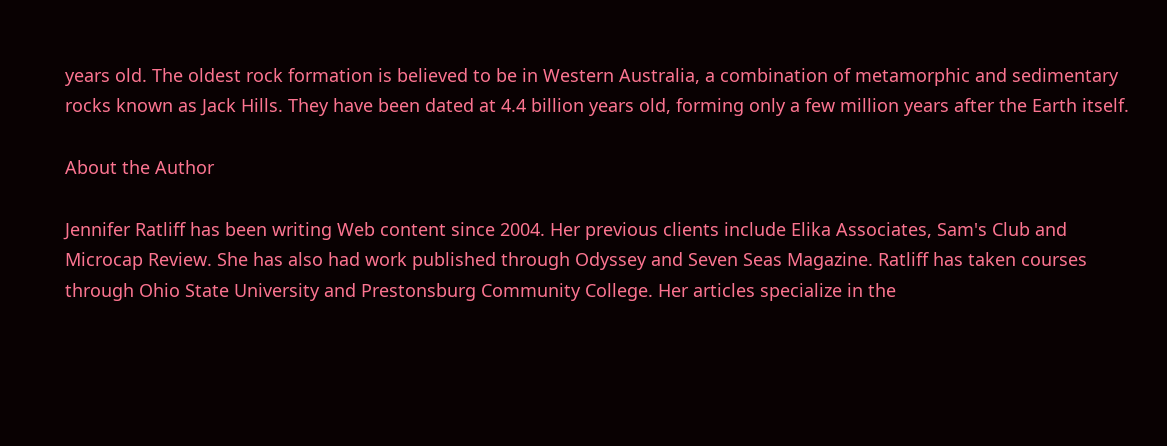years old. The oldest rock formation is believed to be in Western Australia, a combination of metamorphic and sedimentary rocks known as Jack Hills. They have been dated at 4.4 billion years old, forming only a few million years after the Earth itself.

About the Author

Jennifer Ratliff has been writing Web content since 2004. Her previous clients include Elika Associates, Sam's Club and Microcap Review. She has also had work published through Odyssey and Seven Seas Magazine. Ratliff has taken courses through Ohio State University and Prestonsburg Community College. Her articles specialize in the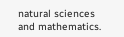natural sciences and mathematics.